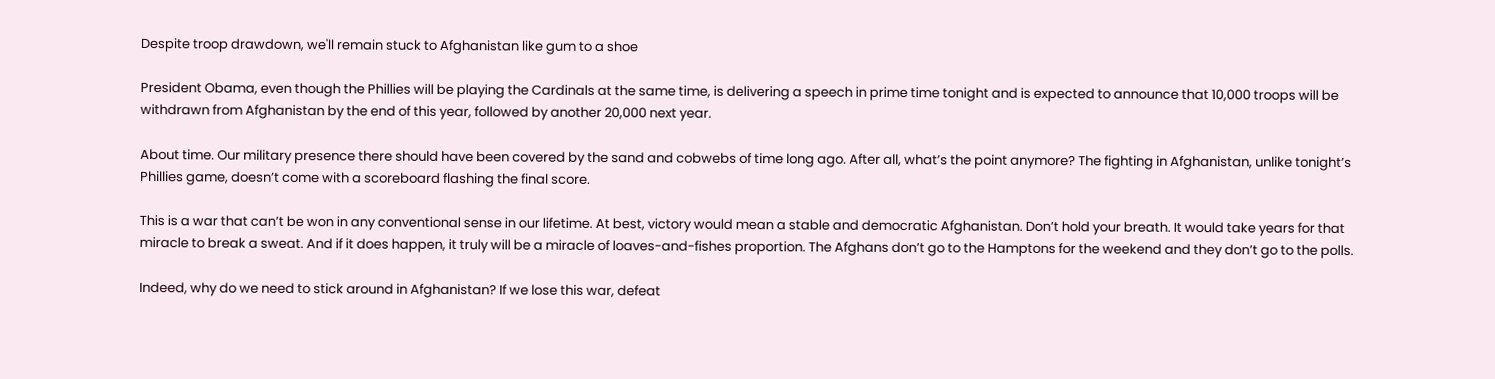Despite troop drawdown, we'll remain stuck to Afghanistan like gum to a shoe

President Obama, even though the Phillies will be playing the Cardinals at the same time, is delivering a speech in prime time tonight and is expected to announce that 10,000 troops will be withdrawn from Afghanistan by the end of this year, followed by another 20,000 next year.

About time. Our military presence there should have been covered by the sand and cobwebs of time long ago. After all, what’s the point anymore? The fighting in Afghanistan, unlike tonight’s Phillies game, doesn’t come with a scoreboard flashing the final score.

This is a war that can’t be won in any conventional sense in our lifetime. At best, victory would mean a stable and democratic Afghanistan. Don’t hold your breath. It would take years for that miracle to break a sweat. And if it does happen, it truly will be a miracle of loaves-and-fishes proportion. The Afghans don’t go to the Hamptons for the weekend and they don’t go to the polls.

Indeed, why do we need to stick around in Afghanistan? If we lose this war, defeat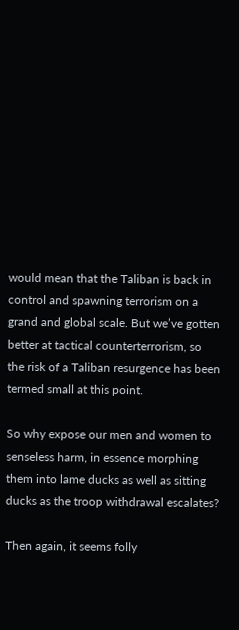would mean that the Taliban is back in control and spawning terrorism on a grand and global scale. But we’ve gotten better at tactical counterterrorism, so the risk of a Taliban resurgence has been termed small at this point.

So why expose our men and women to senseless harm, in essence morphing them into lame ducks as well as sitting ducks as the troop withdrawal escalates?

Then again, it seems folly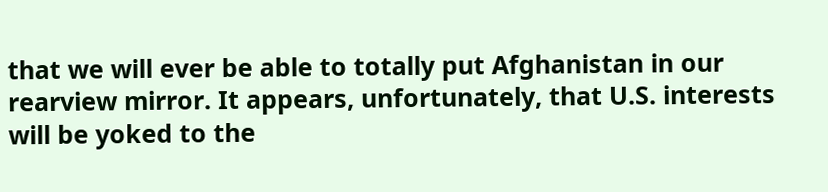that we will ever be able to totally put Afghanistan in our rearview mirror. It appears, unfortunately, that U.S. interests will be yoked to the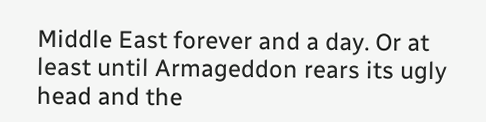Middle East forever and a day. Or at least until Armageddon rears its ugly head and the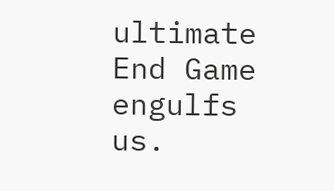ultimate End Game engulfs us.